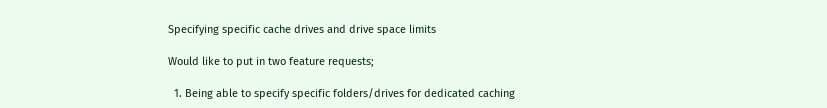Specifying specific cache drives and drive space limits

Would like to put in two feature requests;

  1. Being able to specify specific folders/drives for dedicated caching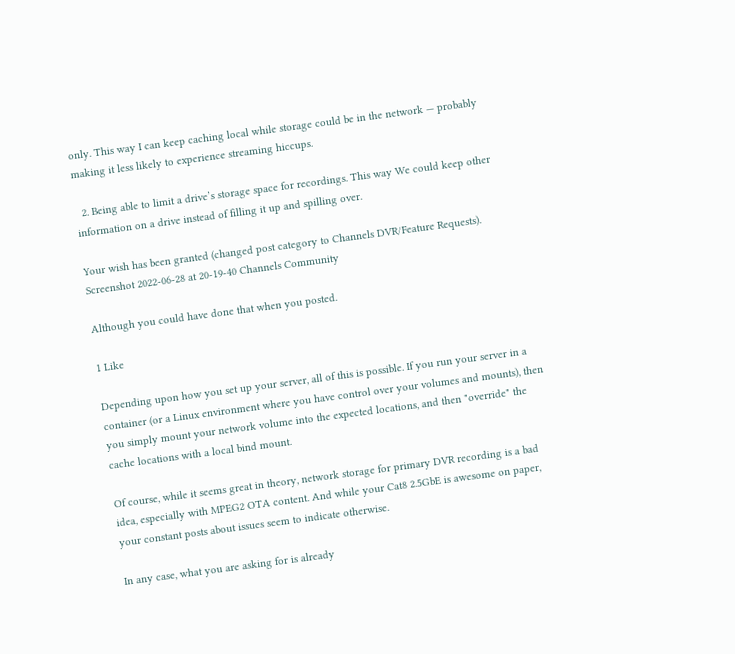only. This way I can keep caching local while storage could be in the network — probably making it less likely to experience streaming hiccups.

  2. Being able to limit a drive’s storage space for recordings. This way We could keep other information on a drive instead of filling it up and spilling over.

Your wish has been granted (changed post category to Channels DVR/Feature Requests).
Screenshot 2022-06-28 at 20-19-40 Channels Community

Although you could have done that when you posted.

1 Like

Depending upon how you set up your server, all of this is possible. If you run your server in a container (or a Linux environment where you have control over your volumes and mounts), then you simply mount your network volume into the expected locations, and then "override" the cache locations with a local bind mount.

Of course, while it seems great in theory, network storage for primary DVR recording is a bad idea, especially with MPEG2 OTA content. And while your Cat8 2.5GbE is awesome on paper, your constant posts about issues seem to indicate otherwise.

In any case, what you are asking for is already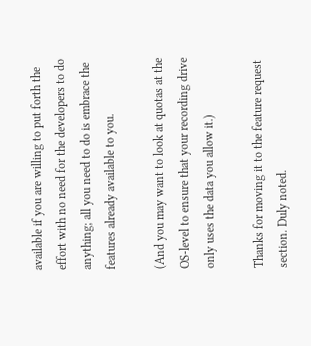available if you are willing to put forth the effort with no need for the developers to do anything; all you need to do is embrace the features already available to you.

(And you may want to look at quotas at the OS-level to ensure that your recording drive only uses the data you allow it.)

Thanks for moving it to the feature request section. Duly noted.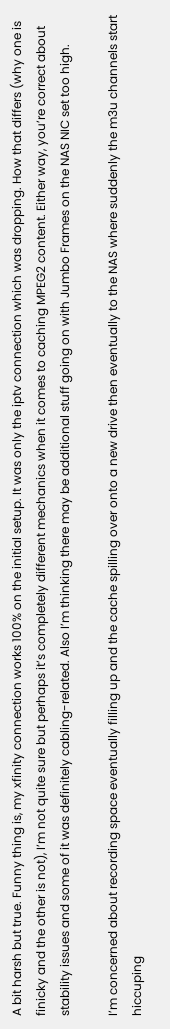A bit harsh but true. Funny thing is, my xfinity connection works 100% on the initial setup. It was only the iptv connection which was dropping. How that differs (why one is finicky and the other is not), I’m not quite sure but perhaps it’s completely different mechanics when it comes to caching MPEG2 content. Either way, you’re correct about stability issues and some of it was definitely cabling-related. Also I’m thinking there may be additional stuff going on with Jumbo Frames on the NAS NIC set too high.

I’m concerned about recording space eventually filling up and the cache spilling over onto a new drive then eventually to the NAS where suddenly the m3u channels start hiccuping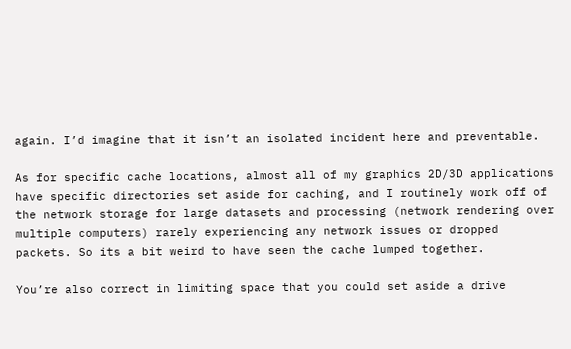again. I’d imagine that it isn’t an isolated incident here and preventable.

As for specific cache locations, almost all of my graphics 2D/3D applications have specific directories set aside for caching, and I routinely work off of the network storage for large datasets and processing (network rendering over multiple computers) rarely experiencing any network issues or dropped packets. So its a bit weird to have seen the cache lumped together.

You’re also correct in limiting space that you could set aside a drive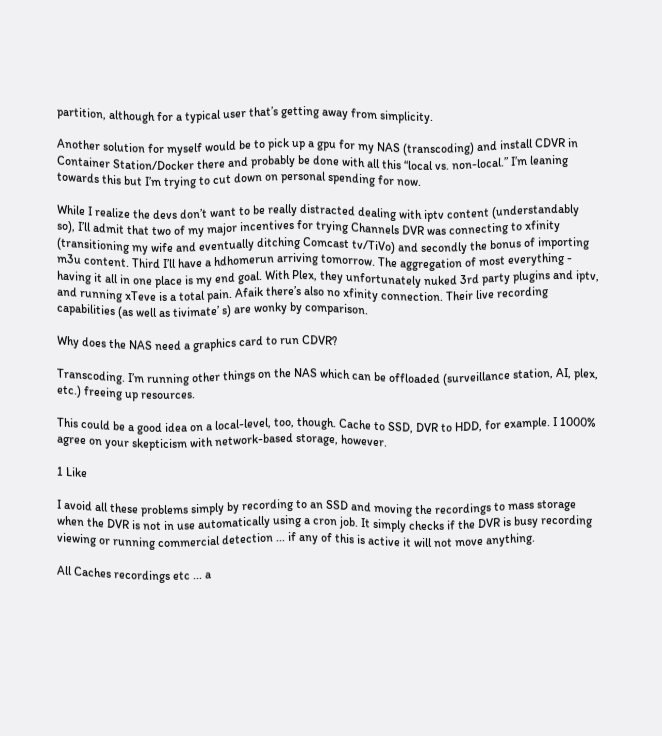partition, although for a typical user that’s getting away from simplicity.

Another solution for myself would be to pick up a gpu for my NAS (transcoding) and install CDVR in Container Station/Docker there and probably be done with all this “local vs. non-local.” I’m leaning towards this but I’m trying to cut down on personal spending for now.

While I realize the devs don’t want to be really distracted dealing with iptv content (understandably so), I’ll admit that two of my major incentives for trying Channels DVR was connecting to xfinity (transitioning my wife and eventually ditching Comcast tv/TiVo) and secondly the bonus of importing m3u content. Third I’ll have a hdhomerun arriving tomorrow. The aggregation of most everything - having it all in one place is my end goal. With Plex, they unfortunately nuked 3rd party plugins and iptv, and running xTeve is a total pain. Afaik there’s also no xfinity connection. Their live recording capabilities (as well as tivimate’ s) are wonky by comparison.

Why does the NAS need a graphics card to run CDVR?

Transcoding. I’m running other things on the NAS which can be offloaded (surveillance station, AI, plex, etc.) freeing up resources.

This could be a good idea on a local-level, too, though. Cache to SSD, DVR to HDD, for example. I 1000% agree on your skepticism with network-based storage, however.

1 Like

I avoid all these problems simply by recording to an SSD and moving the recordings to mass storage when the DVR is not in use automatically using a cron job. It simply checks if the DVR is busy recording viewing or running commercial detection ... if any of this is active it will not move anything.

All Caches recordings etc ... a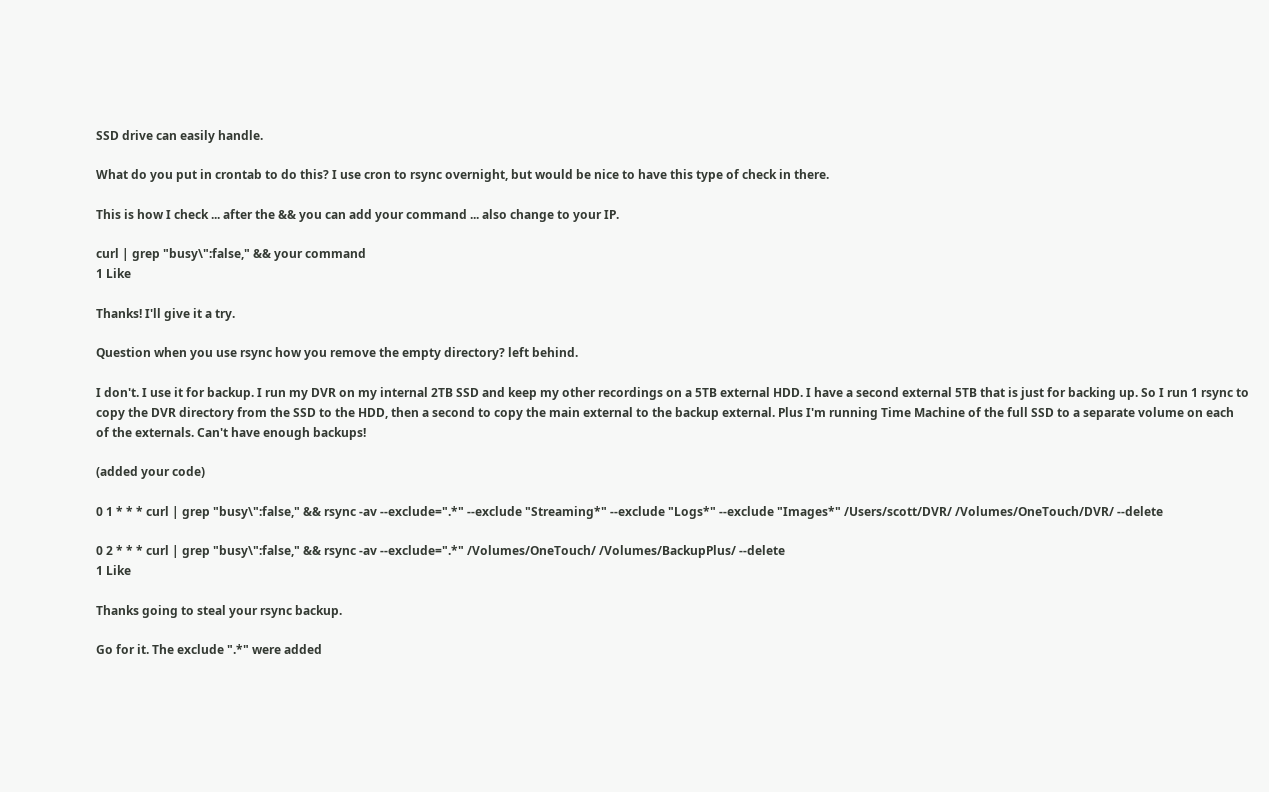SSD drive can easily handle.

What do you put in crontab to do this? I use cron to rsync overnight, but would be nice to have this type of check in there.

This is how I check ... after the && you can add your command ... also change to your IP.

curl | grep "busy\":false," && your command
1 Like

Thanks! I'll give it a try.

Question when you use rsync how you remove the empty directory? left behind.

I don't. I use it for backup. I run my DVR on my internal 2TB SSD and keep my other recordings on a 5TB external HDD. I have a second external 5TB that is just for backing up. So I run 1 rsync to copy the DVR directory from the SSD to the HDD, then a second to copy the main external to the backup external. Plus I'm running Time Machine of the full SSD to a separate volume on each of the externals. Can't have enough backups!

(added your code)

0 1 * * * curl | grep "busy\":false," && rsync -av --exclude=".*" --exclude "Streaming*" --exclude "Logs*" --exclude "Images*" /Users/scott/DVR/ /Volumes/OneTouch/DVR/ --delete

0 2 * * * curl | grep "busy\":false," && rsync -av --exclude=".*" /Volumes/OneTouch/ /Volumes/BackupPlus/ --delete
1 Like

Thanks going to steal your rsync backup.

Go for it. The exclude ".*" were added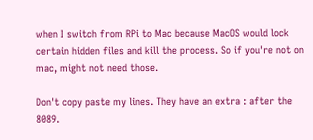when I switch from RPi to Mac because MacOS would lock certain hidden files and kill the process. So if you're not on mac, might not need those.

Don't copy paste my lines. They have an extra : after the 8089.